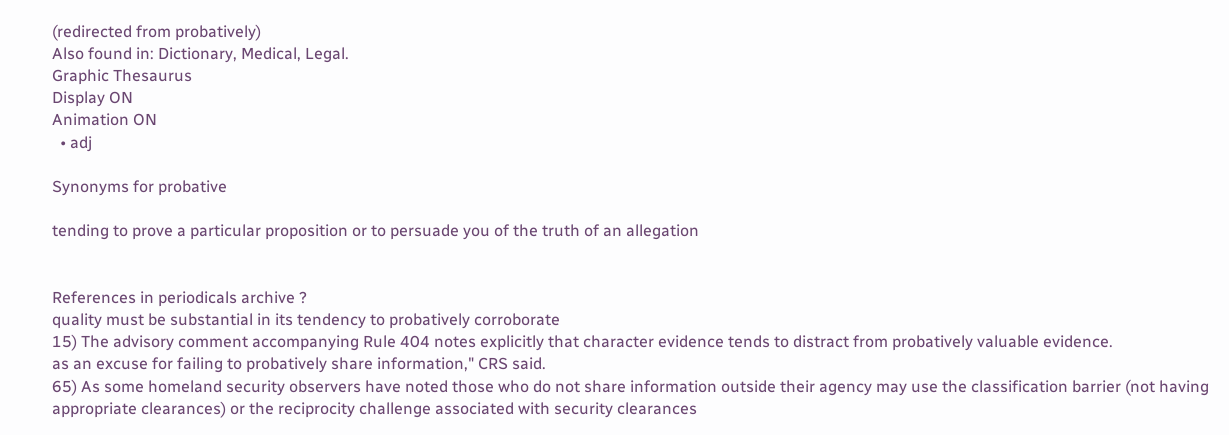(redirected from probatively)
Also found in: Dictionary, Medical, Legal.
Graphic Thesaurus
Display ON
Animation ON
  • adj

Synonyms for probative

tending to prove a particular proposition or to persuade you of the truth of an allegation


References in periodicals archive ?
quality must be substantial in its tendency to probatively corroborate
15) The advisory comment accompanying Rule 404 notes explicitly that character evidence tends to distract from probatively valuable evidence.
as an excuse for failing to probatively share information," CRS said.
65) As some homeland security observers have noted those who do not share information outside their agency may use the classification barrier (not having appropriate clearances) or the reciprocity challenge associated with security clearances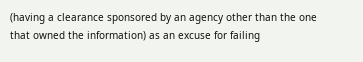(having a clearance sponsored by an agency other than the one that owned the information) as an excuse for failing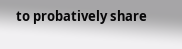to probatively share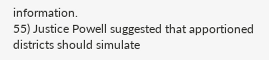information.
55) Justice Powell suggested that apportioned districts should simulate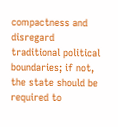compactness and disregard traditional political boundaries; if not, the state should be required to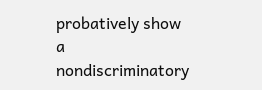probatively show a nondiscriminatory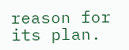reason for its plan.